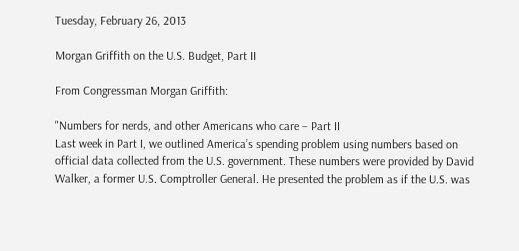Tuesday, February 26, 2013

Morgan Griffith on the U.S. Budget, Part II

From Congressman Morgan Griffith:

"Numbers for nerds, and other Americans who care – Part II
Last week in Part I, we outlined America’s spending problem using numbers based on official data collected from the U.S. government. These numbers were provided by David Walker, a former U.S. Comptroller General. He presented the problem as if the U.S. was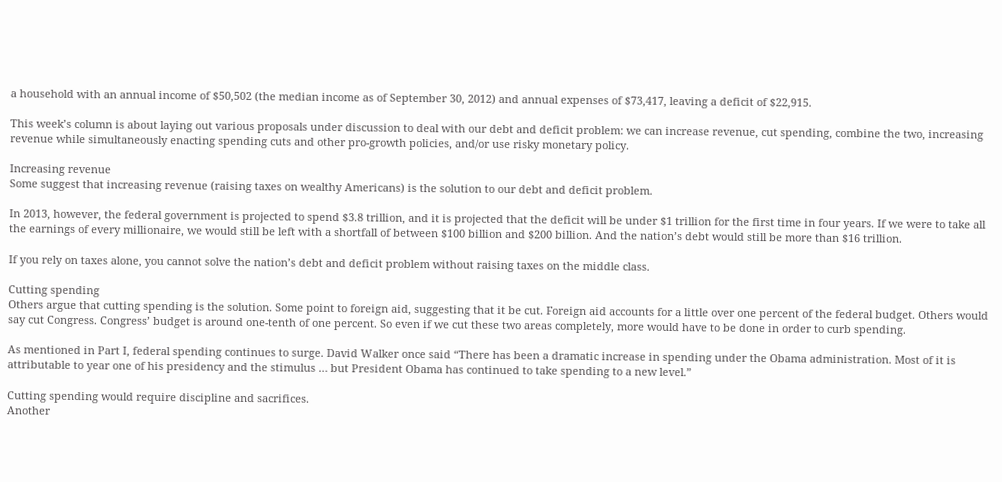a household with an annual income of $50,502 (the median income as of September 30, 2012) and annual expenses of $73,417, leaving a deficit of $22,915.

This week’s column is about laying out various proposals under discussion to deal with our debt and deficit problem: we can increase revenue, cut spending, combine the two, increasing revenue while simultaneously enacting spending cuts and other pro-growth policies, and/or use risky monetary policy.

Increasing revenue
Some suggest that increasing revenue (raising taxes on wealthy Americans) is the solution to our debt and deficit problem.

In 2013, however, the federal government is projected to spend $3.8 trillion, and it is projected that the deficit will be under $1 trillion for the first time in four years. If we were to take all the earnings of every millionaire, we would still be left with a shortfall of between $100 billion and $200 billion. And the nation’s debt would still be more than $16 trillion.

If you rely on taxes alone, you cannot solve the nation’s debt and deficit problem without raising taxes on the middle class.

Cutting spending
Others argue that cutting spending is the solution. Some point to foreign aid, suggesting that it be cut. Foreign aid accounts for a little over one percent of the federal budget. Others would say cut Congress. Congress’ budget is around one-tenth of one percent. So even if we cut these two areas completely, more would have to be done in order to curb spending.

As mentioned in Part I, federal spending continues to surge. David Walker once said “There has been a dramatic increase in spending under the Obama administration. Most of it is attributable to year one of his presidency and the stimulus … but President Obama has continued to take spending to a new level.”

Cutting spending would require discipline and sacrifices.
Another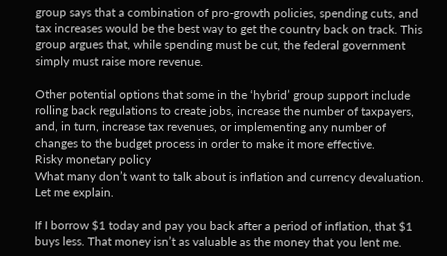group says that a combination of pro-growth policies, spending cuts, and tax increases would be the best way to get the country back on track. This group argues that, while spending must be cut, the federal government simply must raise more revenue.

Other potential options that some in the ‘hybrid’ group support include rolling back regulations to create jobs, increase the number of taxpayers, and, in turn, increase tax revenues, or implementing any number of changes to the budget process in order to make it more effective.
Risky monetary policy
What many don’t want to talk about is inflation and currency devaluation. Let me explain.

If I borrow $1 today and pay you back after a period of inflation, that $1 buys less. That money isn’t as valuable as the money that you lent me.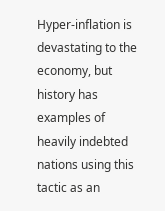Hyper-inflation is devastating to the economy, but history has examples of heavily indebted nations using this tactic as an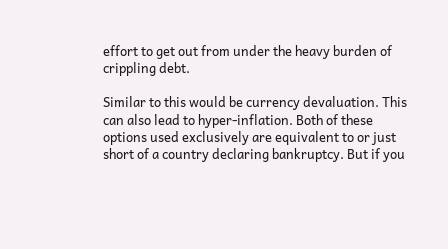effort to get out from under the heavy burden of crippling debt.

Similar to this would be currency devaluation. This can also lead to hyper-inflation. Both of these options used exclusively are equivalent to or just short of a country declaring bankruptcy. But if you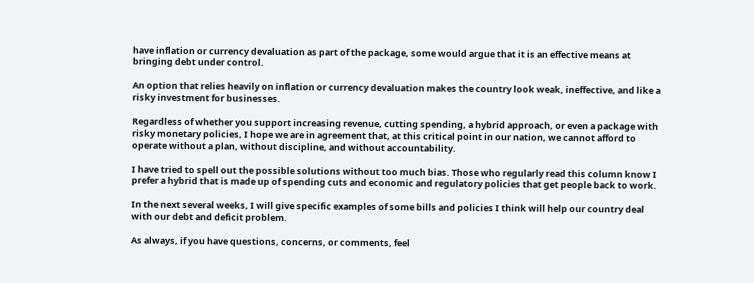have inflation or currency devaluation as part of the package, some would argue that it is an effective means at bringing debt under control.

An option that relies heavily on inflation or currency devaluation makes the country look weak, ineffective, and like a risky investment for businesses.

Regardless of whether you support increasing revenue, cutting spending, a hybrid approach, or even a package with risky monetary policies, I hope we are in agreement that, at this critical point in our nation, we cannot afford to operate without a plan, without discipline, and without accountability.

I have tried to spell out the possible solutions without too much bias. Those who regularly read this column know I prefer a hybrid that is made up of spending cuts and economic and regulatory policies that get people back to work.

In the next several weeks, I will give specific examples of some bills and policies I think will help our country deal with our debt and deficit problem.

As always, if you have questions, concerns, or comments, feel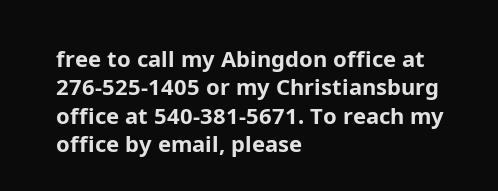free to call my Abingdon office at 276-525-1405 or my Christiansburg office at 540-381-5671. To reach my office by email, please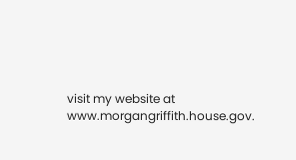visit my website at www.morgangriffith.house.gov.